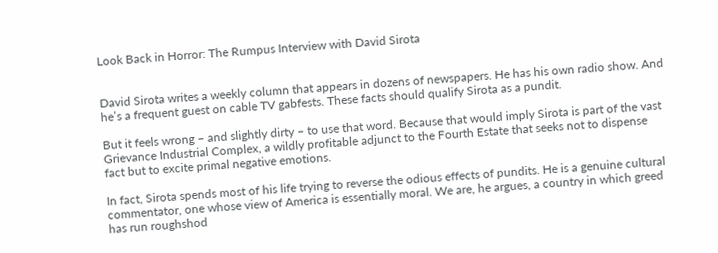Look Back in Horror: The Rumpus Interview with David Sirota


David Sirota writes a weekly column that appears in dozens of newspapers. He has his own radio show. And he’s a frequent guest on cable TV gabfests. These facts should qualify Sirota as a pundit.

But it feels wrong – and slightly dirty – to use that word. Because that would imply Sirota is part of the vast Grievance Industrial Complex, a wildly profitable adjunct to the Fourth Estate that seeks not to dispense fact but to excite primal negative emotions.

In fact, Sirota spends most of his life trying to reverse the odious effects of pundits. He is a genuine cultural commentator, one whose view of America is essentially moral. We are, he argues, a country in which greed has run roughshod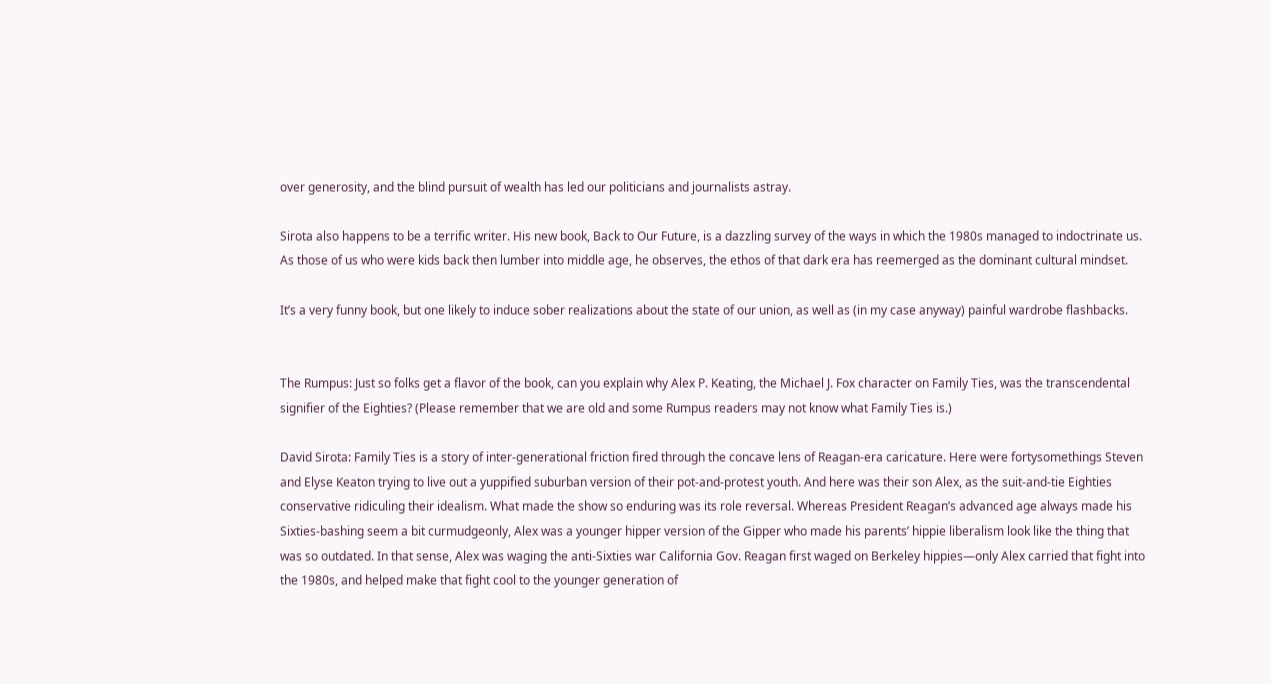over generosity, and the blind pursuit of wealth has led our politicians and journalists astray.

Sirota also happens to be a terrific writer. His new book, Back to Our Future, is a dazzling survey of the ways in which the 1980s managed to indoctrinate us. As those of us who were kids back then lumber into middle age, he observes, the ethos of that dark era has reemerged as the dominant cultural mindset.

It’s a very funny book, but one likely to induce sober realizations about the state of our union, as well as (in my case anyway) painful wardrobe flashbacks.


The Rumpus: Just so folks get a flavor of the book, can you explain why Alex P. Keating, the Michael J. Fox character on Family Ties, was the transcendental signifier of the Eighties? (Please remember that we are old and some Rumpus readers may not know what Family Ties is.)

David Sirota: Family Ties is a story of inter-generational friction fired through the concave lens of Reagan-era caricature. Here were fortysomethings Steven and Elyse Keaton trying to live out a yuppified suburban version of their pot-and-protest youth. And here was their son Alex, as the suit-and-tie Eighties conservative ridiculing their idealism. What made the show so enduring was its role reversal. Whereas President Reagan’s advanced age always made his Sixties-bashing seem a bit curmudgeonly, Alex was a younger hipper version of the Gipper who made his parents’ hippie liberalism look like the thing that was so outdated. In that sense, Alex was waging the anti-Sixties war California Gov. Reagan first waged on Berkeley hippies—only Alex carried that fight into the 1980s, and helped make that fight cool to the younger generation of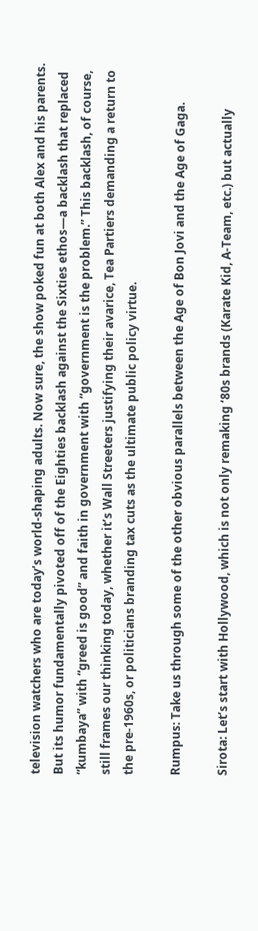television watchers who are today’s world-shaping adults. Now sure, the show poked fun at both Alex and his parents. But its humor fundamentally pivoted off of the Eighties backlash against the Sixties ethos—a backlash that replaced “kumbaya” with “greed is good” and faith in government with “government is the problem.” This backlash, of course, still frames our thinking today, whether it’s Wall Streeters justifying their avarice, Tea Partiers demanding a return to the pre-1960s, or politicians branding tax cuts as the ultimate public policy virtue.

Rumpus: Take us through some of the other obvious parallels between the Age of Bon Jovi and the Age of Gaga.

Sirota: Let’s start with Hollywood, which is not only remaking ‘80s brands (Karate Kid, A-Team, etc.) but actually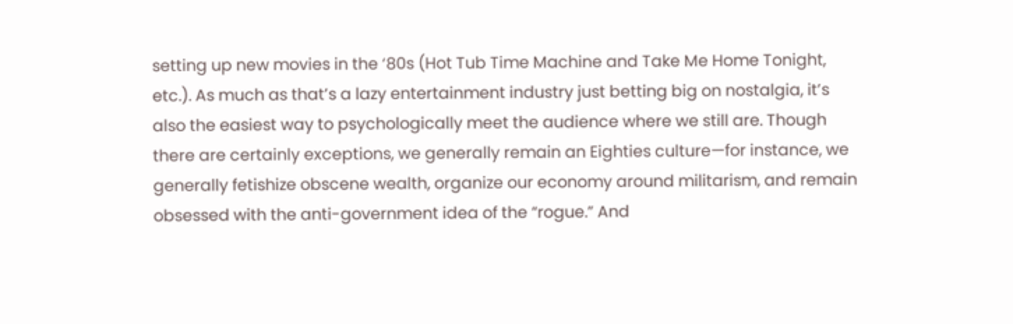setting up new movies in the ‘80s (Hot Tub Time Machine and Take Me Home Tonight, etc.). As much as that’s a lazy entertainment industry just betting big on nostalgia, it’s also the easiest way to psychologically meet the audience where we still are. Though there are certainly exceptions, we generally remain an Eighties culture—for instance, we generally fetishize obscene wealth, organize our economy around militarism, and remain obsessed with the anti-government idea of the “rogue.” And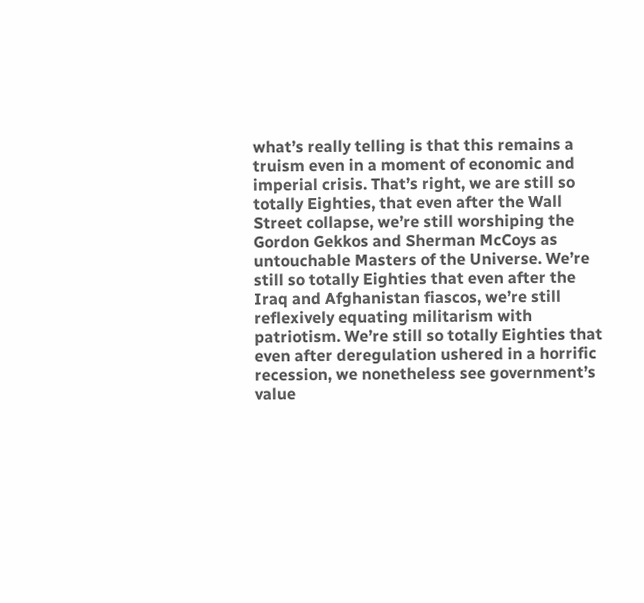what’s really telling is that this remains a truism even in a moment of economic and imperial crisis. That’s right, we are still so totally Eighties, that even after the Wall Street collapse, we’re still worshiping the Gordon Gekkos and Sherman McCoys as untouchable Masters of the Universe. We’re still so totally Eighties that even after the Iraq and Afghanistan fiascos, we’re still reflexively equating militarism with patriotism. We’re still so totally Eighties that even after deregulation ushered in a horrific recession, we nonetheless see government’s value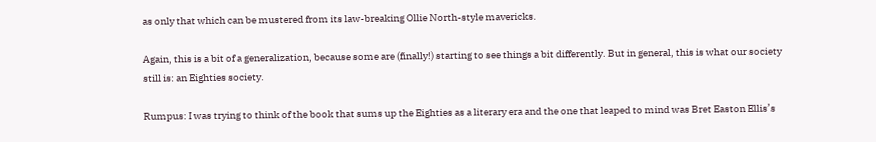as only that which can be mustered from its law-breaking Ollie North-style mavericks.

Again, this is a bit of a generalization, because some are (finally!) starting to see things a bit differently. But in general, this is what our society still is: an Eighties society.

Rumpus: I was trying to think of the book that sums up the Eighties as a literary era and the one that leaped to mind was Bret Easton Ellis’s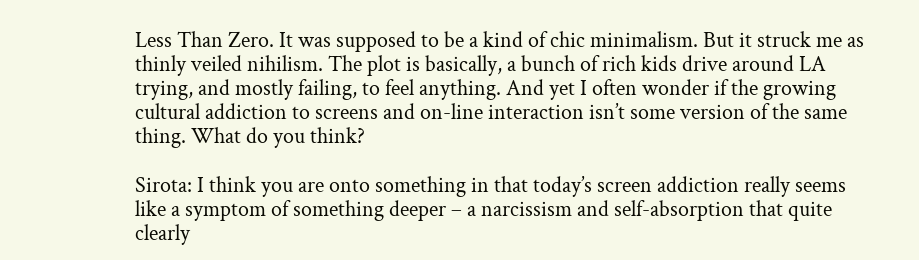Less Than Zero. It was supposed to be a kind of chic minimalism. But it struck me as thinly veiled nihilism. The plot is basically, a bunch of rich kids drive around LA trying, and mostly failing, to feel anything. And yet I often wonder if the growing cultural addiction to screens and on-line interaction isn’t some version of the same thing. What do you think?

Sirota: I think you are onto something in that today’s screen addiction really seems like a symptom of something deeper – a narcissism and self-absorption that quite clearly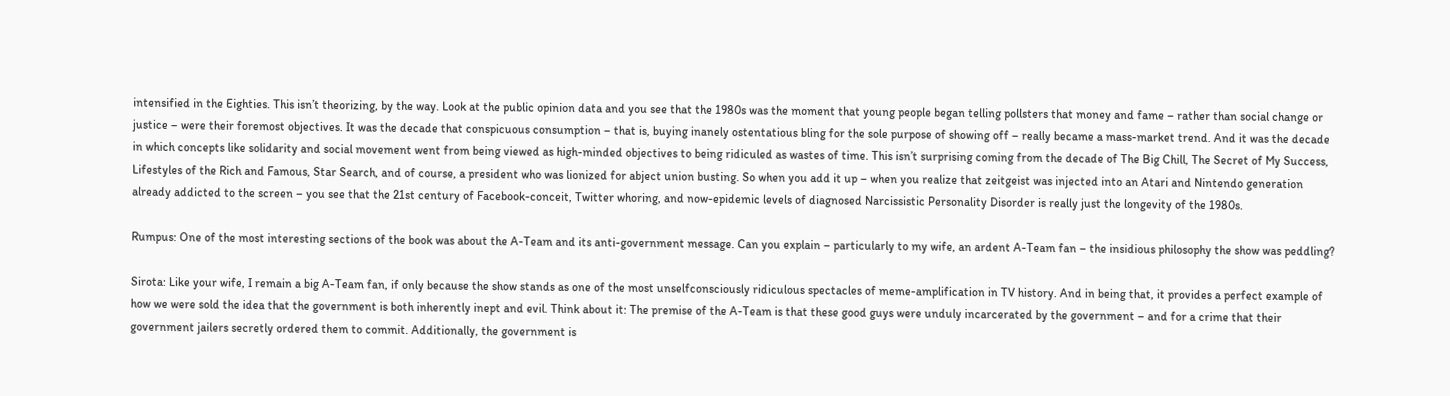intensified in the Eighties. This isn’t theorizing, by the way. Look at the public opinion data and you see that the 1980s was the moment that young people began telling pollsters that money and fame – rather than social change or justice – were their foremost objectives. It was the decade that conspicuous consumption – that is, buying inanely ostentatious bling for the sole purpose of showing off – really became a mass-market trend. And it was the decade in which concepts like solidarity and social movement went from being viewed as high-minded objectives to being ridiculed as wastes of time. This isn’t surprising coming from the decade of The Big Chill, The Secret of My Success, Lifestyles of the Rich and Famous, Star Search, and of course, a president who was lionized for abject union busting. So when you add it up – when you realize that zeitgeist was injected into an Atari and Nintendo generation already addicted to the screen – you see that the 21st century of Facebook-conceit, Twitter whoring, and now-epidemic levels of diagnosed Narcissistic Personality Disorder is really just the longevity of the 1980s.

Rumpus: One of the most interesting sections of the book was about the A-Team and its anti-government message. Can you explain – particularly to my wife, an ardent A-Team fan – the insidious philosophy the show was peddling?

Sirota: Like your wife, I remain a big A-Team fan, if only because the show stands as one of the most unselfconsciously ridiculous spectacles of meme-amplification in TV history. And in being that, it provides a perfect example of how we were sold the idea that the government is both inherently inept and evil. Think about it: The premise of the A-Team is that these good guys were unduly incarcerated by the government – and for a crime that their government jailers secretly ordered them to commit. Additionally, the government is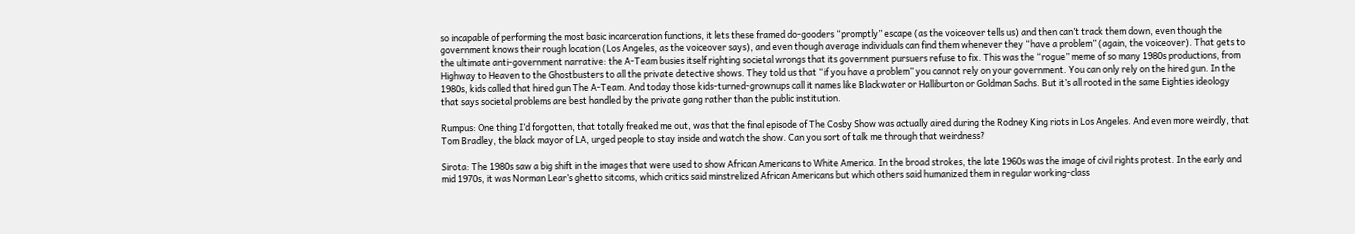so incapable of performing the most basic incarceration functions, it lets these framed do-gooders “promptly” escape (as the voiceover tells us) and then can’t track them down, even though the government knows their rough location (Los Angeles, as the voiceover says), and even though average individuals can find them whenever they “have a problem” (again, the voiceover). That gets to the ultimate anti-government narrative: the A-Team busies itself righting societal wrongs that its government pursuers refuse to fix. This was the “rogue” meme of so many 1980s productions, from Highway to Heaven to the Ghostbusters to all the private detective shows. They told us that “if you have a problem” you cannot rely on your government. You can only rely on the hired gun. In the 1980s, kids called that hired gun The A-Team. And today those kids-turned-grownups call it names like Blackwater or Halliburton or Goldman Sachs. But it’s all rooted in the same Eighties ideology that says societal problems are best handled by the private gang rather than the public institution.

Rumpus: One thing I’d forgotten, that totally freaked me out, was that the final episode of The Cosby Show was actually aired during the Rodney King riots in Los Angeles. And even more weirdly, that Tom Bradley, the black mayor of LA, urged people to stay inside and watch the show. Can you sort of talk me through that weirdness?

Sirota: The 1980s saw a big shift in the images that were used to show African Americans to White America. In the broad strokes, the late 1960s was the image of civil rights protest. In the early and mid 1970s, it was Norman Lear’s ghetto sitcoms, which critics said minstrelized African Americans but which others said humanized them in regular working-class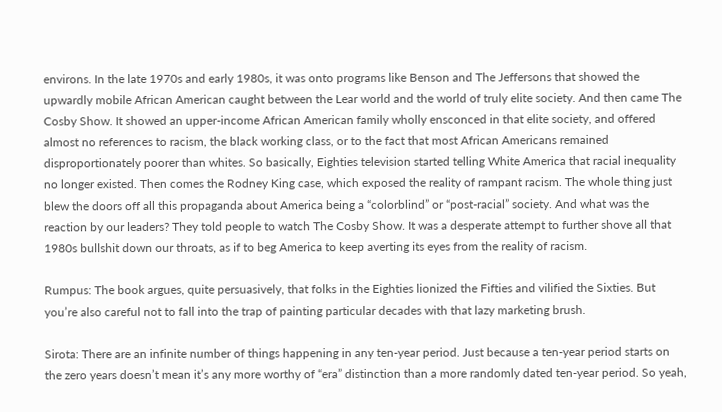environs. In the late 1970s and early 1980s, it was onto programs like Benson and The Jeffersons that showed the upwardly mobile African American caught between the Lear world and the world of truly elite society. And then came The Cosby Show. It showed an upper-income African American family wholly ensconced in that elite society, and offered almost no references to racism, the black working class, or to the fact that most African Americans remained disproportionately poorer than whites. So basically, Eighties television started telling White America that racial inequality no longer existed. Then comes the Rodney King case, which exposed the reality of rampant racism. The whole thing just blew the doors off all this propaganda about America being a “colorblind” or “post-racial” society. And what was the reaction by our leaders? They told people to watch The Cosby Show. It was a desperate attempt to further shove all that 1980s bullshit down our throats, as if to beg America to keep averting its eyes from the reality of racism.

Rumpus: The book argues, quite persuasively, that folks in the Eighties lionized the Fifties and vilified the Sixties. But you’re also careful not to fall into the trap of painting particular decades with that lazy marketing brush.

Sirota: There are an infinite number of things happening in any ten-year period. Just because a ten-year period starts on the zero years doesn’t mean it’s any more worthy of “era” distinction than a more randomly dated ten-year period. So yeah,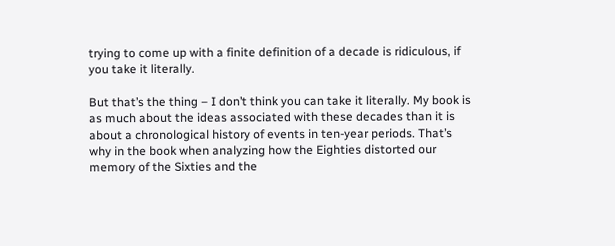trying to come up with a finite definition of a decade is ridiculous, if you take it literally.

But that’s the thing – I don’t think you can take it literally. My book is as much about the ideas associated with these decades than it is about a chronological history of events in ten-year periods. That’s why in the book when analyzing how the Eighties distorted our memory of the Sixties and the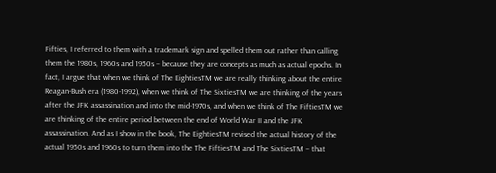Fifties, I referred to them with a trademark sign and spelled them out rather than calling them the 1980s, 1960s and 1950s – because they are concepts as much as actual epochs. In fact, I argue that when we think of The EightiesTM we are really thinking about the entire Reagan-Bush era (1980-1992), when we think of The SixtiesTM we are thinking of the years after the JFK assassination and into the mid-1970s, and when we think of The FiftiesTM we are thinking of the entire period between the end of World War II and the JFK assassination. And as I show in the book, The EightiesTM revised the actual history of the actual 1950s and 1960s to turn them into the The FiftiesTM and The SixtiesTM – that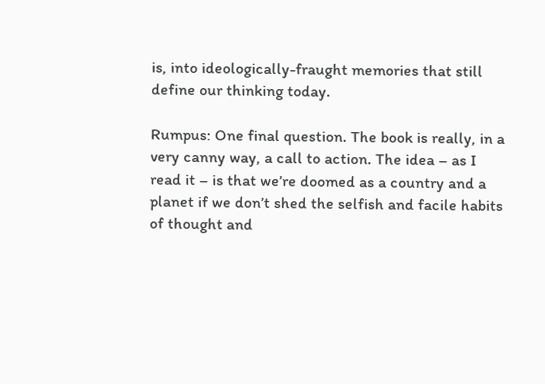is, into ideologically-fraught memories that still define our thinking today.

Rumpus: One final question. The book is really, in a very canny way, a call to action. The idea – as I read it – is that we’re doomed as a country and a planet if we don’t shed the selfish and facile habits of thought and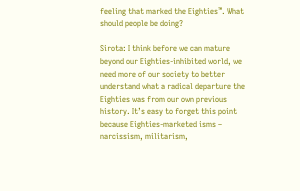feeling that marked the Eighties™. What should people be doing?

Sirota: I think before we can mature beyond our Eighties-inhibited world, we need more of our society to better understand what a radical departure the Eighties was from our own previous history. It’s easy to forget this point because Eighties-marketed isms – narcissism, militarism,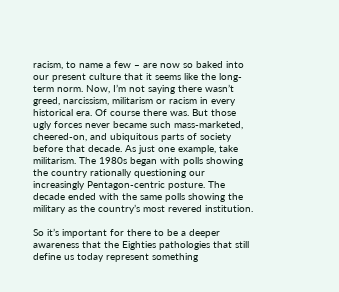racism, to name a few – are now so baked into our present culture that it seems like the long-term norm. Now, I’m not saying there wasn’t greed, narcissism, militarism or racism in every historical era. Of course there was. But those ugly forces never became such mass-marketed, cheered-on, and ubiquitous parts of society before that decade. As just one example, take militarism. The 1980s began with polls showing the country rationally questioning our increasingly Pentagon-centric posture. The decade ended with the same polls showing the military as the country’s most revered institution.

So it’s important for there to be a deeper awareness that the Eighties pathologies that still define us today represent something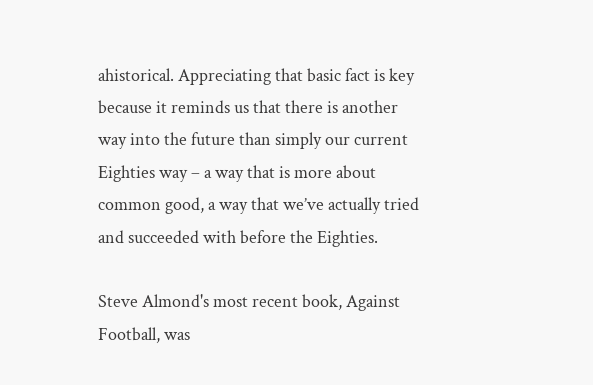ahistorical. Appreciating that basic fact is key because it reminds us that there is another way into the future than simply our current Eighties way – a way that is more about common good, a way that we’ve actually tried and succeeded with before the Eighties.

Steve Almond's most recent book, Against Football, was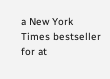a New York Times bestseller for at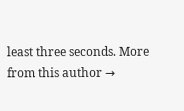least three seconds. More from this author →